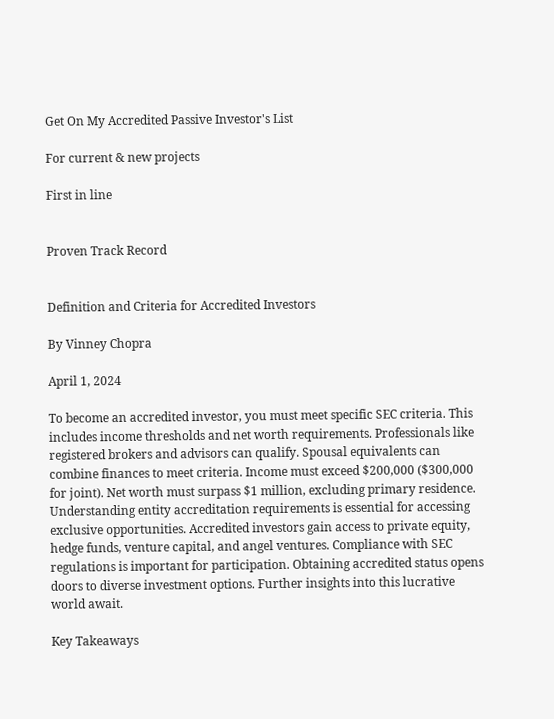Get On My Accredited Passive Investor's List

For current & new projects

First in line


Proven Track Record


Definition and Criteria for Accredited Investors

By Vinney Chopra

April 1, 2024

To become an accredited investor, you must meet specific SEC criteria. This includes income thresholds and net worth requirements. Professionals like registered brokers and advisors can qualify. Spousal equivalents can combine finances to meet criteria. Income must exceed $200,000 ($300,000 for joint). Net worth must surpass $1 million, excluding primary residence. Understanding entity accreditation requirements is essential for accessing exclusive opportunities. Accredited investors gain access to private equity, hedge funds, venture capital, and angel ventures. Compliance with SEC regulations is important for participation. Obtaining accredited status opens doors to diverse investment options. Further insights into this lucrative world await.

Key Takeaways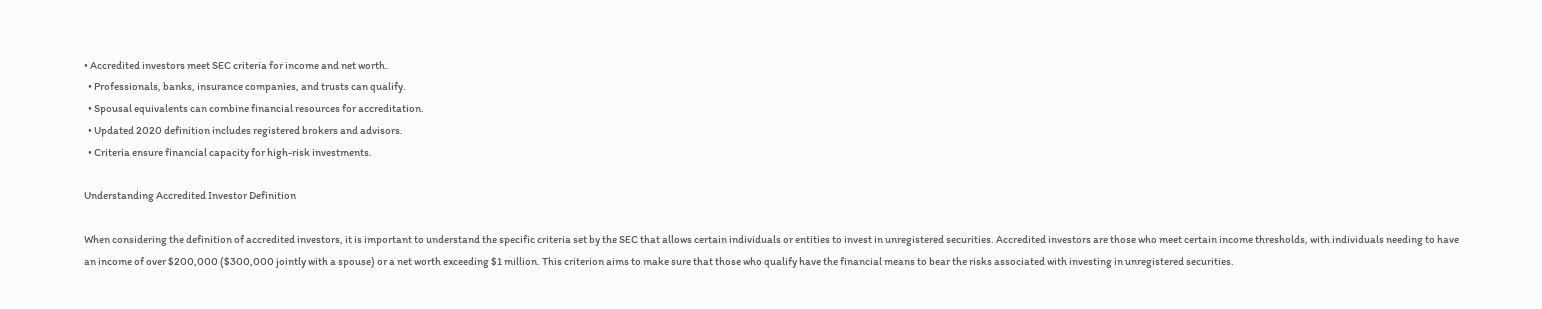• Accredited investors meet SEC criteria for income and net worth.
  • Professionals, banks, insurance companies, and trusts can qualify.
  • Spousal equivalents can combine financial resources for accreditation.
  • Updated 2020 definition includes registered brokers and advisors.
  • Criteria ensure financial capacity for high-risk investments.

Understanding Accredited Investor Definition

When considering the definition of accredited investors, it is important to understand the specific criteria set by the SEC that allows certain individuals or entities to invest in unregistered securities. Accredited investors are those who meet certain income thresholds, with individuals needing to have an income of over $200,000 ($300,000 jointly with a spouse) or a net worth exceeding $1 million. This criterion aims to make sure that those who qualify have the financial means to bear the risks associated with investing in unregistered securities.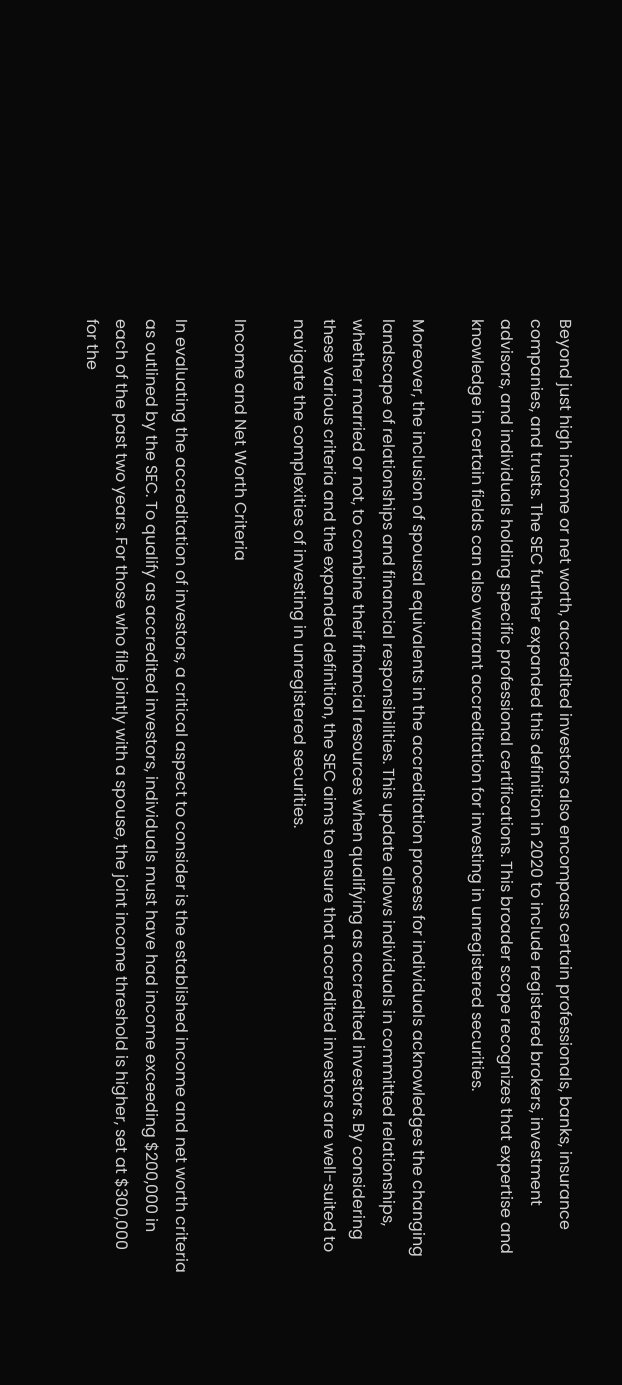Beyond just high income or net worth, accredited investors also encompass certain professionals, banks, insurance companies, and trusts. The SEC further expanded this definition in 2020 to include registered brokers, investment advisors, and individuals holding specific professional certifications. This broader scope recognizes that expertise and knowledge in certain fields can also warrant accreditation for investing in unregistered securities.

Moreover, the inclusion of spousal equivalents in the accreditation process for individuals acknowledges the changing landscape of relationships and financial responsibilities. This update allows individuals in committed relationships, whether married or not, to combine their financial resources when qualifying as accredited investors. By considering these various criteria and the expanded definition, the SEC aims to ensure that accredited investors are well-suited to navigate the complexities of investing in unregistered securities.

Income and Net Worth Criteria

In evaluating the accreditation of investors, a critical aspect to consider is the established income and net worth criteria as outlined by the SEC. To qualify as accredited investors, individuals must have had income exceeding $200,000 in each of the past two years. For those who file jointly with a spouse, the joint income threshold is higher, set at $300,000 for the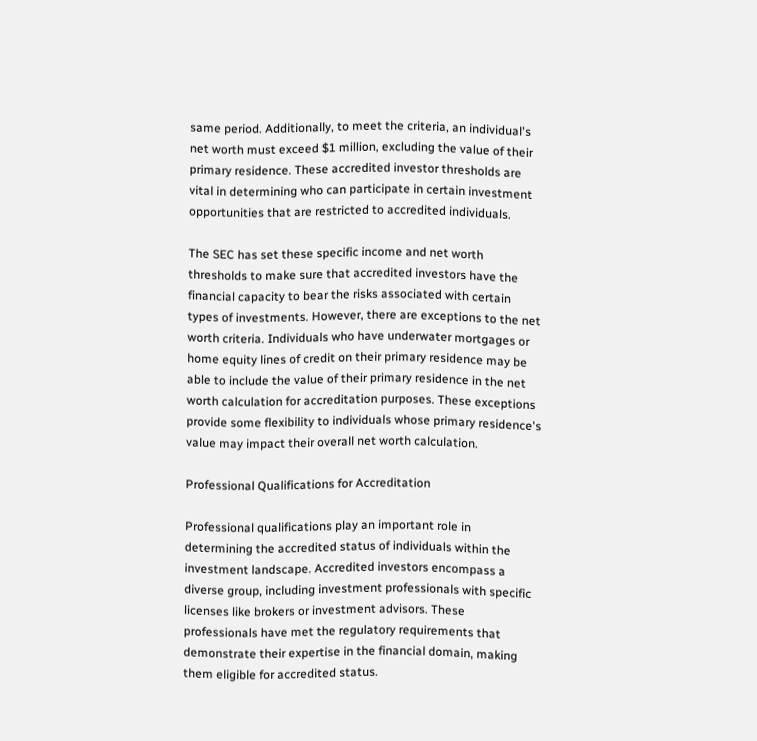same period. Additionally, to meet the criteria, an individual's net worth must exceed $1 million, excluding the value of their primary residence. These accredited investor thresholds are vital in determining who can participate in certain investment opportunities that are restricted to accredited individuals.

The SEC has set these specific income and net worth thresholds to make sure that accredited investors have the financial capacity to bear the risks associated with certain types of investments. However, there are exceptions to the net worth criteria. Individuals who have underwater mortgages or home equity lines of credit on their primary residence may be able to include the value of their primary residence in the net worth calculation for accreditation purposes. These exceptions provide some flexibility to individuals whose primary residence's value may impact their overall net worth calculation.

Professional Qualifications for Accreditation

Professional qualifications play an important role in determining the accredited status of individuals within the investment landscape. Accredited investors encompass a diverse group, including investment professionals with specific licenses like brokers or investment advisors. These professionals have met the regulatory requirements that demonstrate their expertise in the financial domain, making them eligible for accredited status.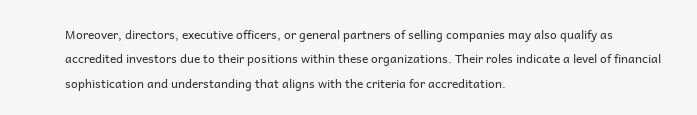Moreover, directors, executive officers, or general partners of selling companies may also qualify as accredited investors due to their positions within these organizations. Their roles indicate a level of financial sophistication and understanding that aligns with the criteria for accreditation.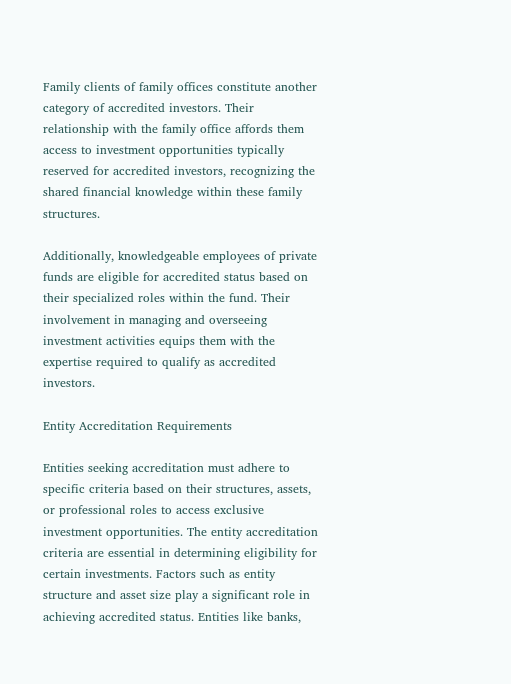Family clients of family offices constitute another category of accredited investors. Their relationship with the family office affords them access to investment opportunities typically reserved for accredited investors, recognizing the shared financial knowledge within these family structures.

Additionally, knowledgeable employees of private funds are eligible for accredited status based on their specialized roles within the fund. Their involvement in managing and overseeing investment activities equips them with the expertise required to qualify as accredited investors.

Entity Accreditation Requirements

Entities seeking accreditation must adhere to specific criteria based on their structures, assets, or professional roles to access exclusive investment opportunities. The entity accreditation criteria are essential in determining eligibility for certain investments. Factors such as entity structure and asset size play a significant role in achieving accredited status. Entities like banks,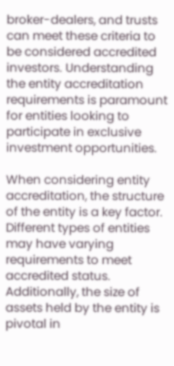broker-dealers, and trusts can meet these criteria to be considered accredited investors. Understanding the entity accreditation requirements is paramount for entities looking to participate in exclusive investment opportunities.

When considering entity accreditation, the structure of the entity is a key factor. Different types of entities may have varying requirements to meet accredited status. Additionally, the size of assets held by the entity is pivotal in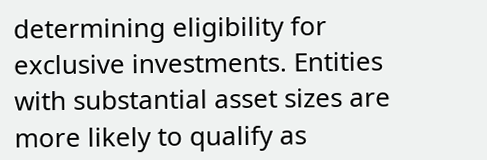determining eligibility for exclusive investments. Entities with substantial asset sizes are more likely to qualify as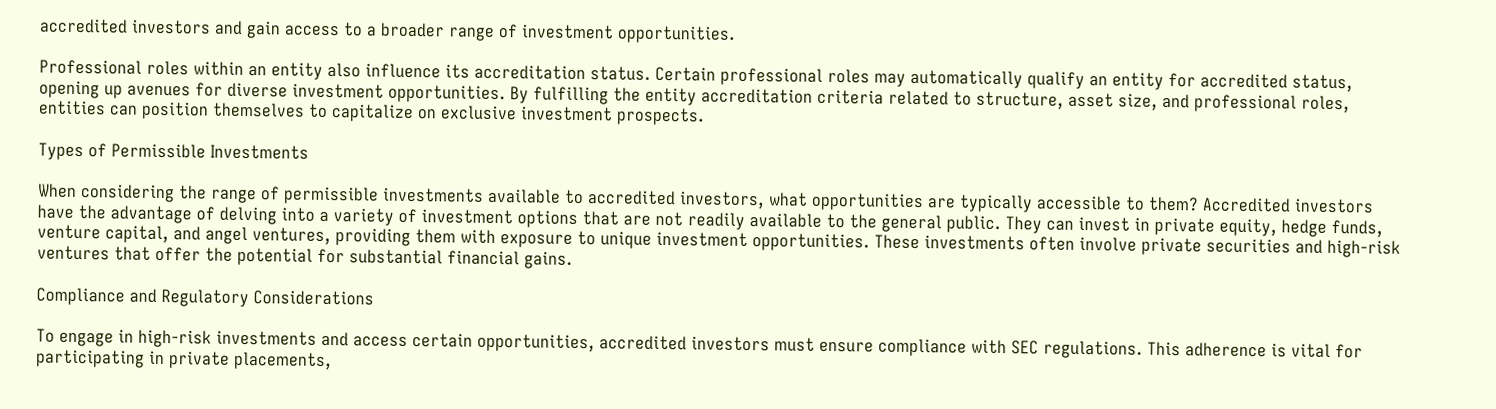accredited investors and gain access to a broader range of investment opportunities.

Professional roles within an entity also influence its accreditation status. Certain professional roles may automatically qualify an entity for accredited status, opening up avenues for diverse investment opportunities. By fulfilling the entity accreditation criteria related to structure, asset size, and professional roles, entities can position themselves to capitalize on exclusive investment prospects.

Types of Permissible Investments

When considering the range of permissible investments available to accredited investors, what opportunities are typically accessible to them? Accredited investors have the advantage of delving into a variety of investment options that are not readily available to the general public. They can invest in private equity, hedge funds, venture capital, and angel ventures, providing them with exposure to unique investment opportunities. These investments often involve private securities and high-risk ventures that offer the potential for substantial financial gains.

Compliance and Regulatory Considerations

To engage in high-risk investments and access certain opportunities, accredited investors must ensure compliance with SEC regulations. This adherence is vital for participating in private placements,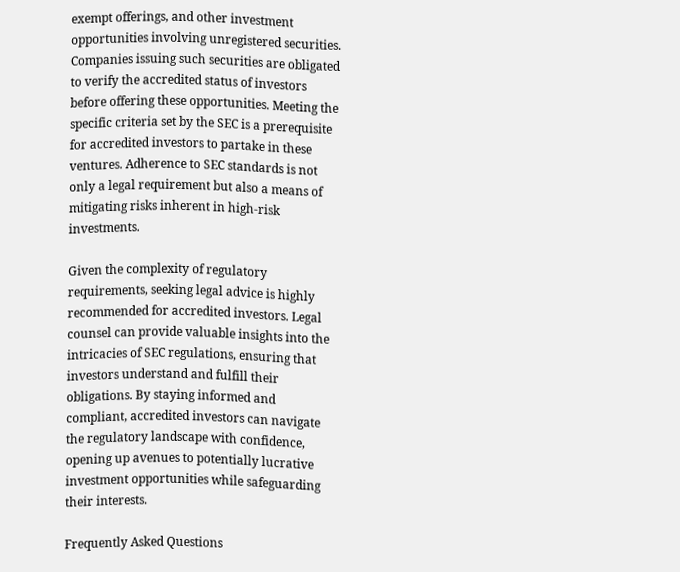exempt offerings, and other investment opportunities involving unregistered securities. Companies issuing such securities are obligated to verify the accredited status of investors before offering these opportunities. Meeting the specific criteria set by the SEC is a prerequisite for accredited investors to partake in these ventures. Adherence to SEC standards is not only a legal requirement but also a means of mitigating risks inherent in high-risk investments.

Given the complexity of regulatory requirements, seeking legal advice is highly recommended for accredited investors. Legal counsel can provide valuable insights into the intricacies of SEC regulations, ensuring that investors understand and fulfill their obligations. By staying informed and compliant, accredited investors can navigate the regulatory landscape with confidence, opening up avenues to potentially lucrative investment opportunities while safeguarding their interests.

Frequently Asked Questions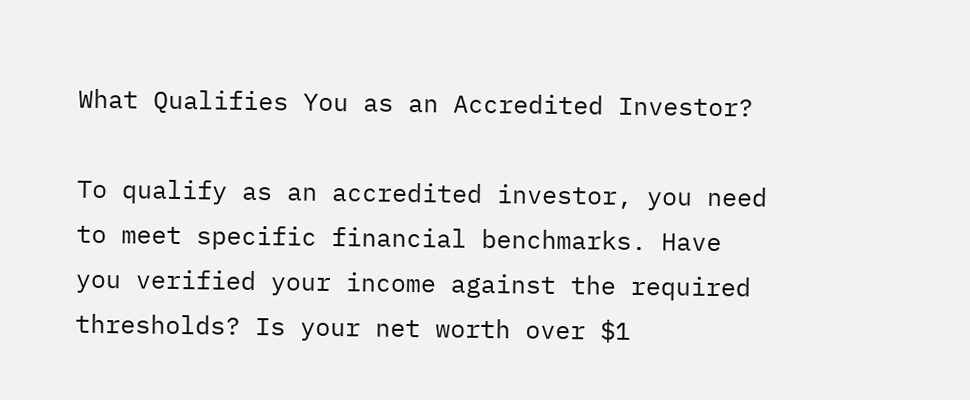What Qualifies You as an Accredited Investor?

To qualify as an accredited investor, you need to meet specific financial benchmarks. Have you verified your income against the required thresholds? Is your net worth over $1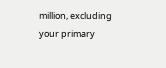million, excluding your primary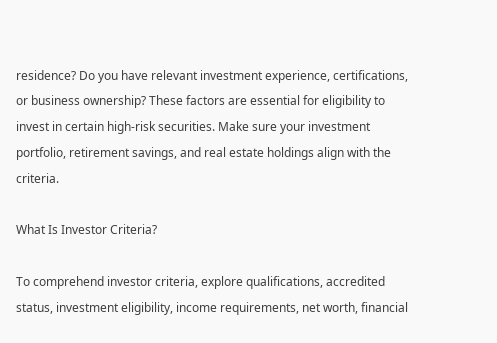residence? Do you have relevant investment experience, certifications, or business ownership? These factors are essential for eligibility to invest in certain high-risk securities. Make sure your investment portfolio, retirement savings, and real estate holdings align with the criteria.

What Is Investor Criteria?

To comprehend investor criteria, explore qualifications, accredited status, investment eligibility, income requirements, net worth, financial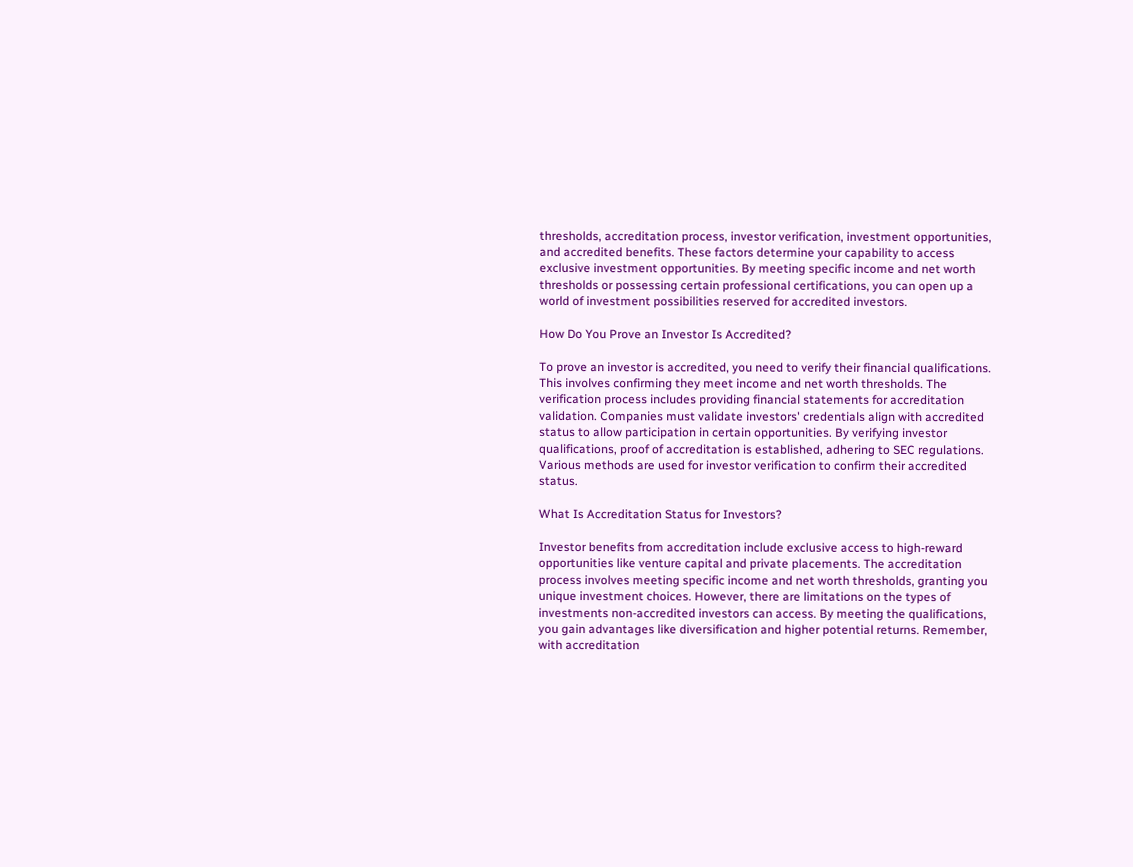thresholds, accreditation process, investor verification, investment opportunities, and accredited benefits. These factors determine your capability to access exclusive investment opportunities. By meeting specific income and net worth thresholds or possessing certain professional certifications, you can open up a world of investment possibilities reserved for accredited investors.

How Do You Prove an Investor Is Accredited?

To prove an investor is accredited, you need to verify their financial qualifications. This involves confirming they meet income and net worth thresholds. The verification process includes providing financial statements for accreditation validation. Companies must validate investors' credentials align with accredited status to allow participation in certain opportunities. By verifying investor qualifications, proof of accreditation is established, adhering to SEC regulations. Various methods are used for investor verification to confirm their accredited status.

What Is Accreditation Status for Investors?

Investor benefits from accreditation include exclusive access to high-reward opportunities like venture capital and private placements. The accreditation process involves meeting specific income and net worth thresholds, granting you unique investment choices. However, there are limitations on the types of investments non-accredited investors can access. By meeting the qualifications, you gain advantages like diversification and higher potential returns. Remember, with accreditation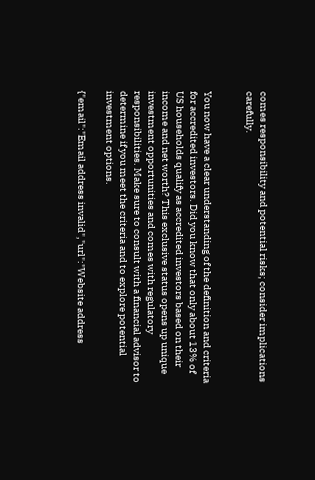comes responsibility and potential risks; consider implications carefully.


You now have a clear understanding of the definition and criteria for accredited investors. Did you know that only about 13% of US households qualify as accredited investors based on their income and net worth? This exclusive status opens up unique investment opportunities and comes with regulatory responsibilities. Make sure to consult with a financial advisor to determine if you meet the criteria and to explore potential investment options.

{"email":"Email address invalid","url":"Website address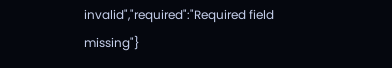invalid","required":"Required field missing"}